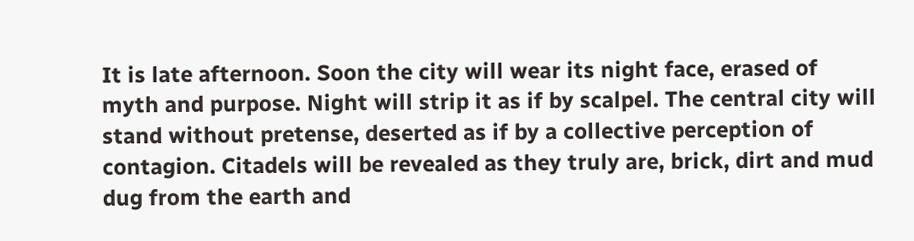It is late afternoon. Soon the city will wear its night face, erased of myth and purpose. Night will strip it as if by scalpel. The central city will stand without pretense, deserted as if by a collective perception of contagion. Citadels will be revealed as they truly are, brick, dirt and mud dug from the earth and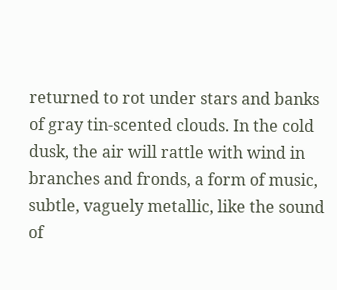returned to rot under stars and banks of gray tin-scented clouds. In the cold dusk, the air will rattle with wind in branches and fronds, a form of music, subtle, vaguely metallic, like the sound of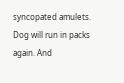syncopated amulets. Dog will run in packs again. And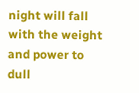night will fall with the weight and power to dull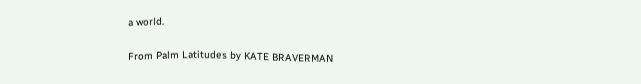a world.

From Palm Latitudes by KATE BRAVERMAN